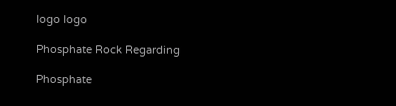logo logo

Phosphate Rock Regarding

Phosphate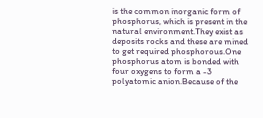is the common inorganic form of phosphorus, which is present in the natural environment.They exist as deposits rocks and these are mined to get required phosphorous.One phosphorus atom is bonded with four oxygens to form a -3 polyatomic anion.Because of the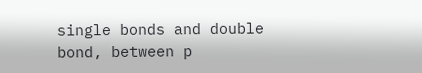single bonds and double bond, between p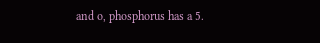and o, phosphorus has a 5.